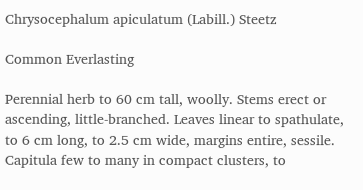Chrysocephalum apiculatum (Labill.) Steetz

Common Everlasting

Perennial herb to 60 cm tall, woolly. Stems erect or ascending, little-branched. Leaves linear to spathulate, to 6 cm long, to 2.5 cm wide, margins entire, sessile. Capitula few to many in compact clusters, to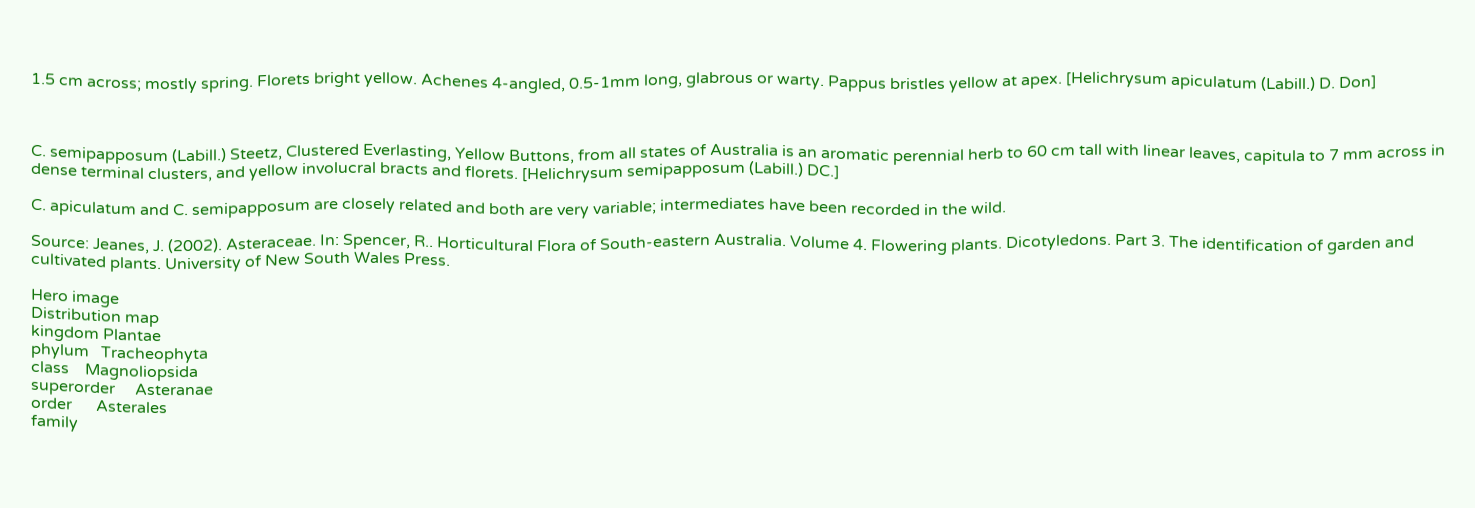1.5 cm across; mostly spring. Florets bright yellow. Achenes 4-angled, 0.5-1mm long, glabrous or warty. Pappus bristles yellow at apex. [Helichrysum apiculatum (Labill.) D. Don]



C. semipapposum (Labill.) Steetz, Clustered Everlasting, Yellow Buttons, from all states of Australia is an aromatic perennial herb to 60 cm tall with linear leaves, capitula to 7 mm across in dense terminal clusters, and yellow involucral bracts and florets. [Helichrysum semipapposum (Labill.) DC.]

C. apiculatum and C. semipapposum are closely related and both are very variable; intermediates have been recorded in the wild.

Source: Jeanes, J. (2002). Asteraceae. In: Spencer, R.. Horticultural Flora of South-eastern Australia. Volume 4. Flowering plants. Dicotyledons. Part 3. The identification of garden and cultivated plants. University of New South Wales Press.

Hero image
Distribution map
kingdom Plantae
phylum   Tracheophyta
class    Magnoliopsida
superorder     Asteranae
order      Asterales
family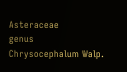Asteraceae
genus        Chrysocephalum Walp.